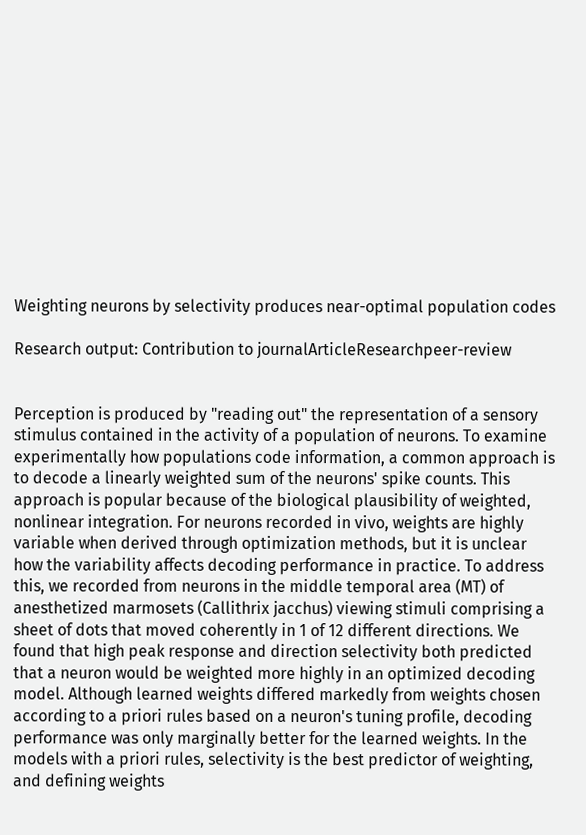Weighting neurons by selectivity produces near-optimal population codes

Research output: Contribution to journalArticleResearchpeer-review


Perception is produced by "reading out" the representation of a sensory stimulus contained in the activity of a population of neurons. To examine experimentally how populations code information, a common approach is to decode a linearly weighted sum of the neurons' spike counts. This approach is popular because of the biological plausibility of weighted, nonlinear integration. For neurons recorded in vivo, weights are highly variable when derived through optimization methods, but it is unclear how the variability affects decoding performance in practice. To address this, we recorded from neurons in the middle temporal area (MT) of anesthetized marmosets (Callithrix jacchus) viewing stimuli comprising a sheet of dots that moved coherently in 1 of 12 different directions. We found that high peak response and direction selectivity both predicted that a neuron would be weighted more highly in an optimized decoding model. Although learned weights differed markedly from weights chosen according to a priori rules based on a neuron's tuning profile, decoding performance was only marginally better for the learned weights. In the models with a priori rules, selectivity is the best predictor of weighting, and defining weights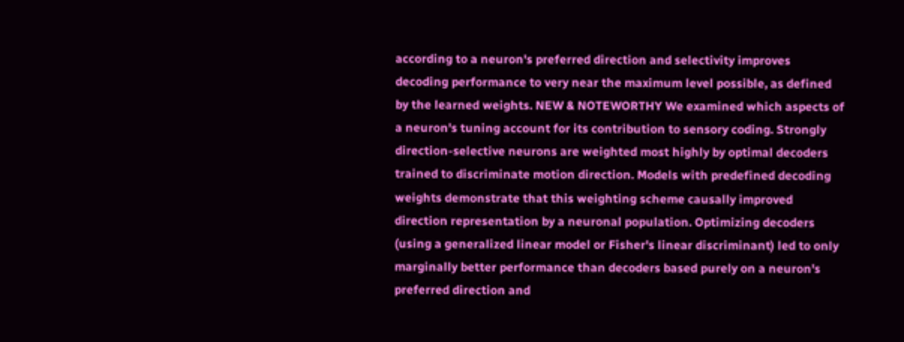according to a neuron's preferred direction and selectivity improves decoding performance to very near the maximum level possible, as defined by the learned weights. NEW & NOTEWORTHY We examined which aspects of a neuron's tuning account for its contribution to sensory coding. Strongly direction-selective neurons are weighted most highly by optimal decoders trained to discriminate motion direction. Models with predefined decoding weights demonstrate that this weighting scheme causally improved direction representation by a neuronal population. Optimizing decoders (using a generalized linear model or Fisher's linear discriminant) led to only marginally better performance than decoders based purely on a neuron's preferred direction and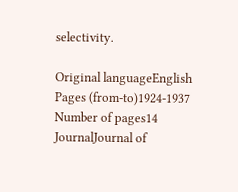selectivity.

Original languageEnglish
Pages (from-to)1924-1937
Number of pages14
JournalJournal of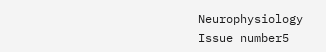Neurophysiology
Issue number5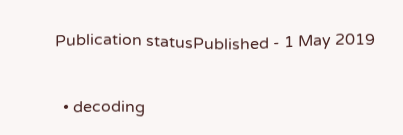Publication statusPublished - 1 May 2019


  • decoding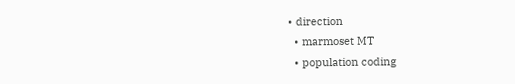• direction
  • marmoset MT
  • population coding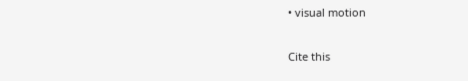• visual motion

Cite this